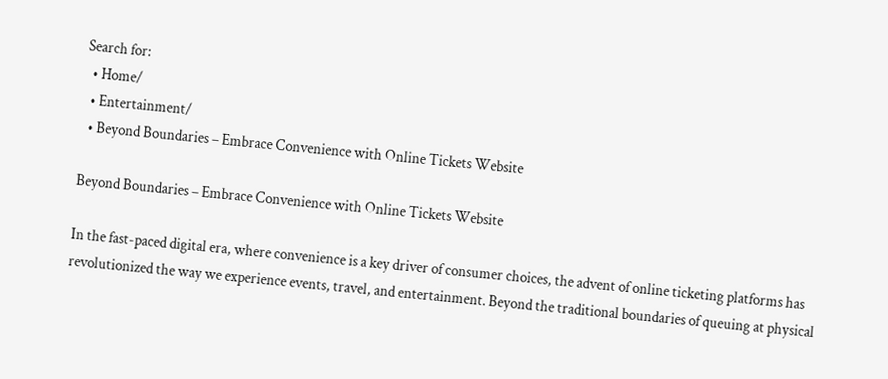Search for:
  • Home/
  • Entertainment/
  • Beyond Boundaries – Embrace Convenience with Online Tickets Website

Beyond Boundaries – Embrace Convenience with Online Tickets Website

In the fast-paced digital era, where convenience is a key driver of consumer choices, the advent of online ticketing platforms has revolutionized the way we experience events, travel, and entertainment. Beyond the traditional boundaries of queuing at physical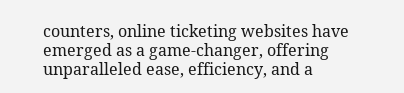counters, online ticketing websites have emerged as a game-changer, offering unparalleled ease, efficiency, and a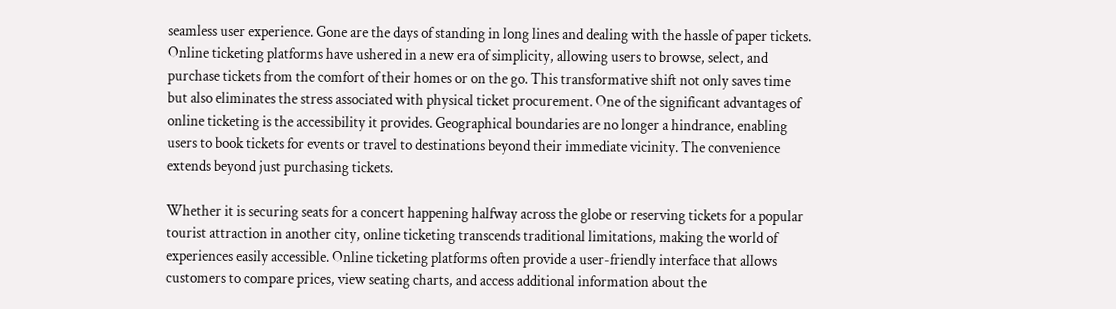seamless user experience. Gone are the days of standing in long lines and dealing with the hassle of paper tickets. Online ticketing platforms have ushered in a new era of simplicity, allowing users to browse, select, and purchase tickets from the comfort of their homes or on the go. This transformative shift not only saves time but also eliminates the stress associated with physical ticket procurement. One of the significant advantages of online ticketing is the accessibility it provides. Geographical boundaries are no longer a hindrance, enabling users to book tickets for events or travel to destinations beyond their immediate vicinity. The convenience extends beyond just purchasing tickets.

Whether it is securing seats for a concert happening halfway across the globe or reserving tickets for a popular tourist attraction in another city, online ticketing transcends traditional limitations, making the world of experiences easily accessible. Online ticketing platforms often provide a user-friendly interface that allows customers to compare prices, view seating charts, and access additional information about the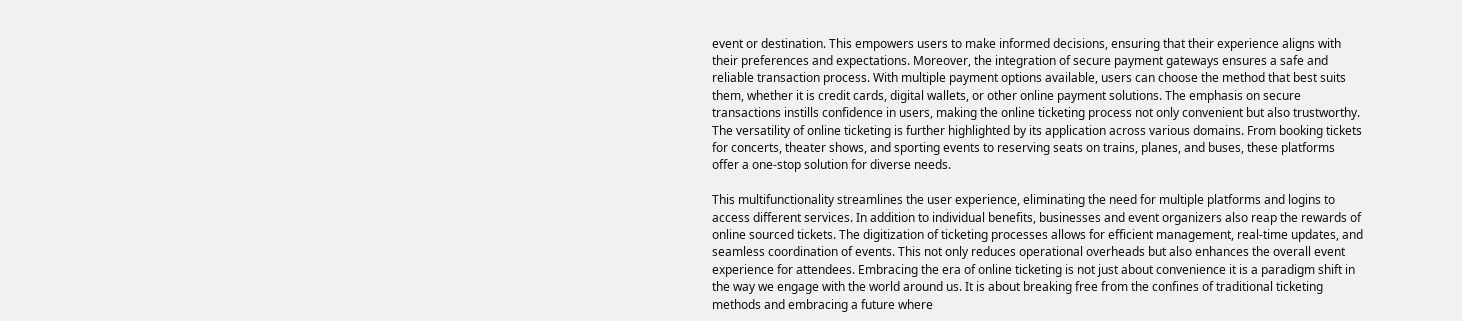event or destination. This empowers users to make informed decisions, ensuring that their experience aligns with their preferences and expectations. Moreover, the integration of secure payment gateways ensures a safe and reliable transaction process. With multiple payment options available, users can choose the method that best suits them, whether it is credit cards, digital wallets, or other online payment solutions. The emphasis on secure transactions instills confidence in users, making the online ticketing process not only convenient but also trustworthy. The versatility of online ticketing is further highlighted by its application across various domains. From booking tickets for concerts, theater shows, and sporting events to reserving seats on trains, planes, and buses, these platforms offer a one-stop solution for diverse needs.

This multifunctionality streamlines the user experience, eliminating the need for multiple platforms and logins to access different services. In addition to individual benefits, businesses and event organizers also reap the rewards of online sourced tickets. The digitization of ticketing processes allows for efficient management, real-time updates, and seamless coordination of events. This not only reduces operational overheads but also enhances the overall event experience for attendees. Embracing the era of online ticketing is not just about convenience it is a paradigm shift in the way we engage with the world around us. It is about breaking free from the confines of traditional ticketing methods and embracing a future where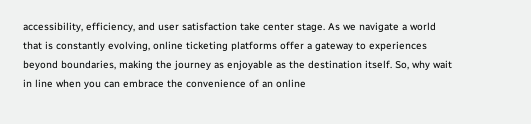accessibility, efficiency, and user satisfaction take center stage. As we navigate a world that is constantly evolving, online ticketing platforms offer a gateway to experiences beyond boundaries, making the journey as enjoyable as the destination itself. So, why wait in line when you can embrace the convenience of an online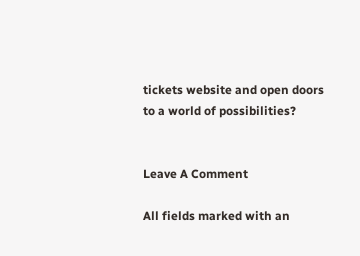tickets website and open doors to a world of possibilities?


Leave A Comment

All fields marked with an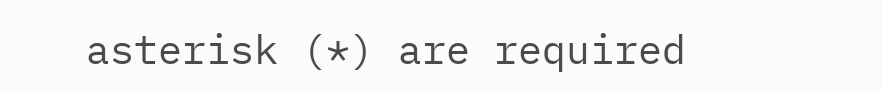asterisk (*) are required